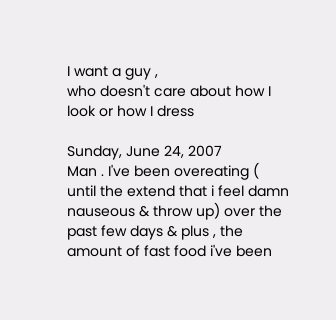I want a guy ,
who doesn't care about how I look or how I dress

Sunday, June 24, 2007
Man . I've been overeating ( until the extend that i feel damn nauseous & throw up) over the past few days & plus , the amount of fast food i've been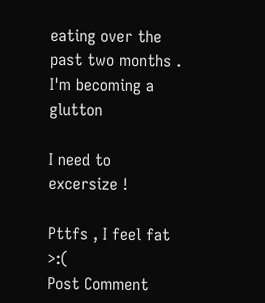eating over the past two months . I'm becoming a glutton

I need to excersize !

Pttfs , I feel fat >:(
Post Comment